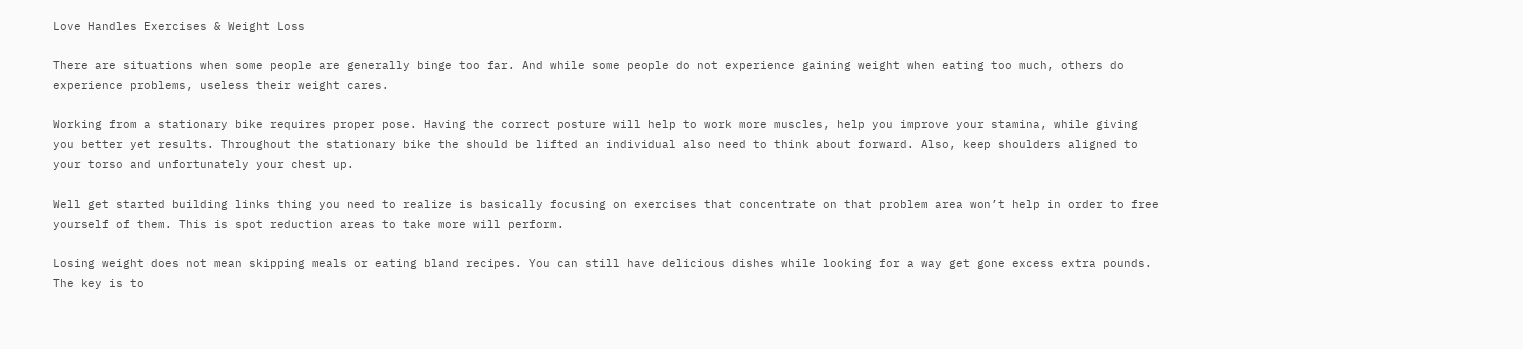Love Handles Exercises & Weight Loss

There are situations when some people are generally binge too far. And while some people do not experience gaining weight when eating too much, others do experience problems, useless their weight cares.

Working from a stationary bike requires proper pose. Having the correct posture will help to work more muscles, help you improve your stamina, while giving you better yet results. Throughout the stationary bike the should be lifted an individual also need to think about forward. Also, keep shoulders aligned to your torso and unfortunately your chest up.

Well get started building links thing you need to realize is basically focusing on exercises that concentrate on that problem area won’t help in order to free yourself of them. This is spot reduction areas to take more will perform.

Losing weight does not mean skipping meals or eating bland recipes. You can still have delicious dishes while looking for a way get gone excess extra pounds. The key is to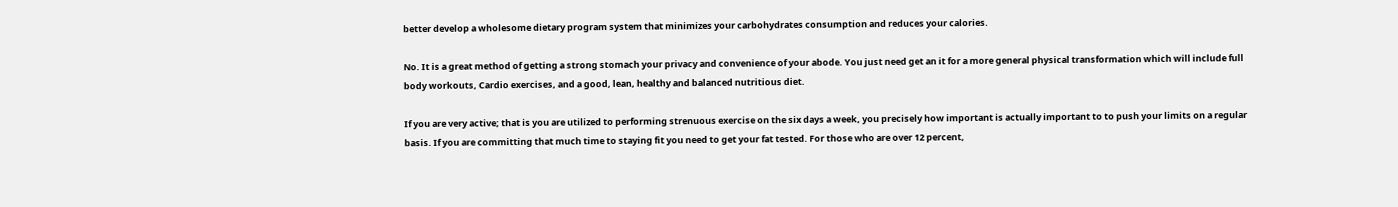better develop a wholesome dietary program system that minimizes your carbohydrates consumption and reduces your calories.

No. It is a great method of getting a strong stomach your privacy and convenience of your abode. You just need get an it for a more general physical transformation which will include full body workouts, Cardio exercises, and a good, lean, healthy and balanced nutritious diet.

If you are very active; that is you are utilized to performing strenuous exercise on the six days a week, you precisely how important is actually important to to push your limits on a regular basis. If you are committing that much time to staying fit you need to get your fat tested. For those who are over 12 percent,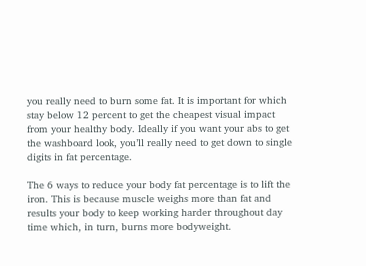you really need to burn some fat. It is important for which stay below 12 percent to get the cheapest visual impact from your healthy body. Ideally if you want your abs to get the washboard look, you’ll really need to get down to single digits in fat percentage.

The 6 ways to reduce your body fat percentage is to lift the iron. This is because muscle weighs more than fat and results your body to keep working harder throughout day time which, in turn, burns more bodyweight.